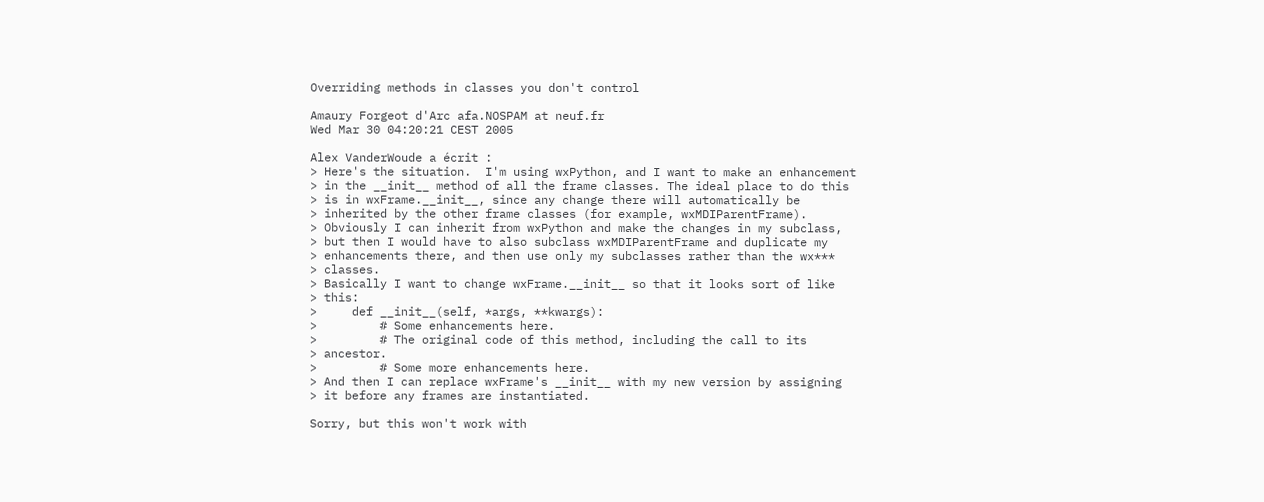Overriding methods in classes you don't control

Amaury Forgeot d'Arc afa.NOSPAM at neuf.fr
Wed Mar 30 04:20:21 CEST 2005

Alex VanderWoude a écrit :
> Here's the situation.  I'm using wxPython, and I want to make an enhancement
> in the __init__ method of all the frame classes. The ideal place to do this
> is in wxFrame.__init__, since any change there will automatically be
> inherited by the other frame classes (for example, wxMDIParentFrame).
> Obviously I can inherit from wxPython and make the changes in my subclass,
> but then I would have to also subclass wxMDIParentFrame and duplicate my
> enhancements there, and then use only my subclasses rather than the wx***
> classes.
> Basically I want to change wxFrame.__init__ so that it looks sort of like
> this:
>     def __init__(self, *args, **kwargs):
>         # Some enhancements here.
>         # The original code of this method, including the call to its
> ancestor.
>         # Some more enhancements here.
> And then I can replace wxFrame's __init__ with my new version by assigning
> it before any frames are instantiated.

Sorry, but this won't work with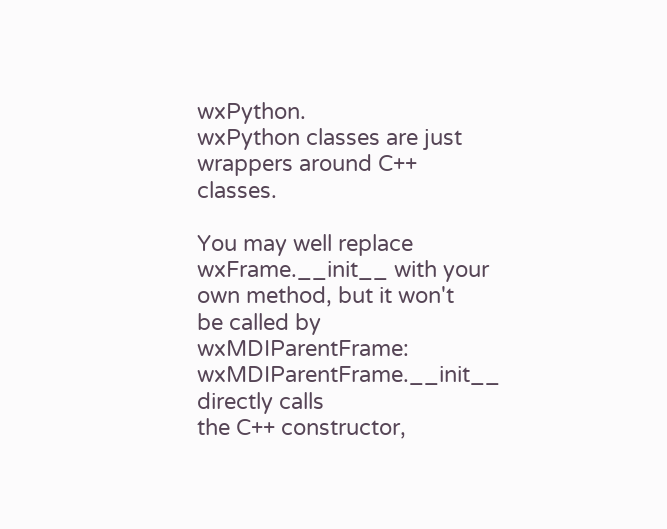wxPython.
wxPython classes are just wrappers around C++ classes.

You may well replace wxFrame.__init__ with your own method, but it won't
be called by wxMDIParentFrame: wxMDIParentFrame.__init__ directly calls
the C++ constructor,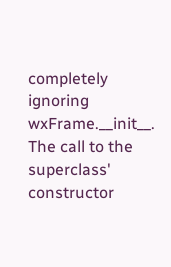completely ignoring wxFrame.__init__.
The call to the superclass' constructor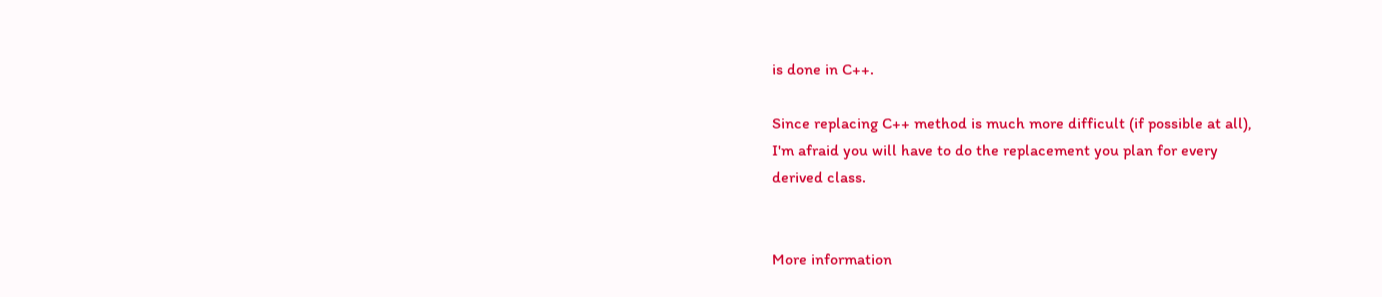is done in C++.

Since replacing C++ method is much more difficult (if possible at all),
I'm afraid you will have to do the replacement you plan for every
derived class.


More information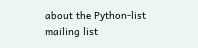about the Python-list mailing list